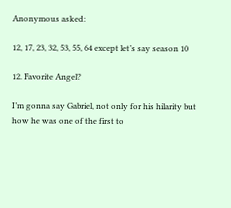Anonymous asked:

12, 17, 23, 32, 53, 55, 64 except let’s say season 10

12. Favorite Angel?

I’m gonna say Gabriel, not only for his hilarity but how he was one of the first to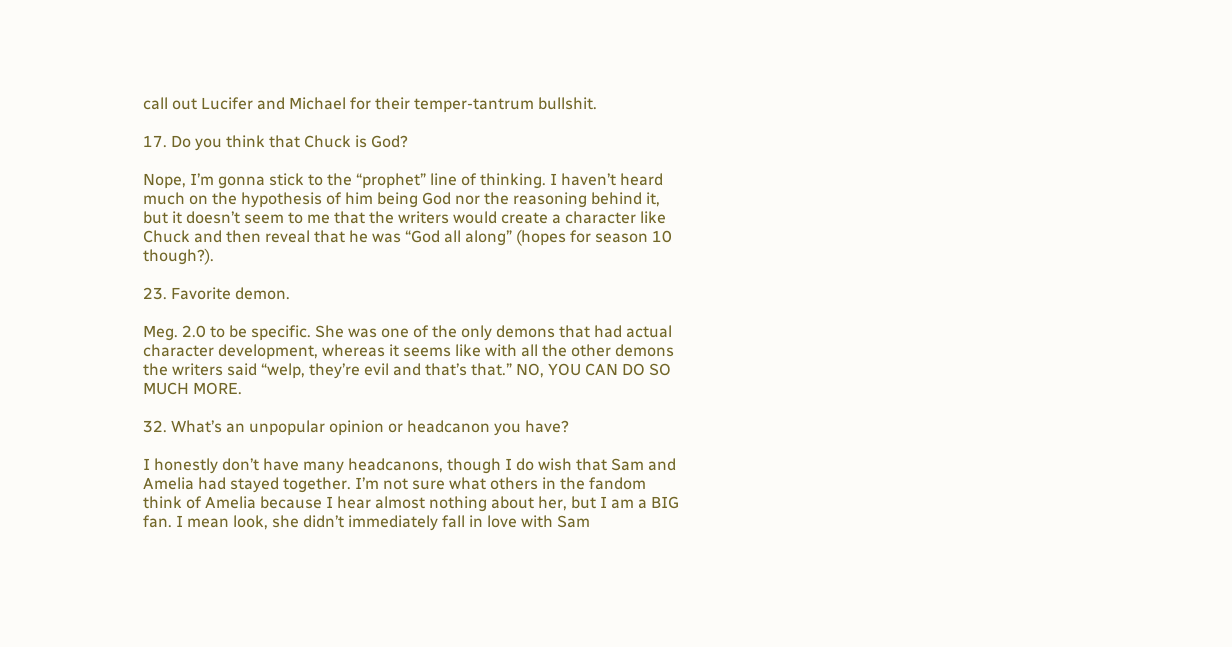call out Lucifer and Michael for their temper-tantrum bullshit.

17. Do you think that Chuck is God?

Nope, I’m gonna stick to the “prophet” line of thinking. I haven’t heard much on the hypothesis of him being God nor the reasoning behind it, but it doesn’t seem to me that the writers would create a character like Chuck and then reveal that he was “God all along” (hopes for season 10 though?).

23. Favorite demon.

Meg. 2.0 to be specific. She was one of the only demons that had actual character development, whereas it seems like with all the other demons the writers said “welp, they’re evil and that’s that.” NO, YOU CAN DO SO MUCH MORE.

32. What’s an unpopular opinion or headcanon you have?

I honestly don’t have many headcanons, though I do wish that Sam and Amelia had stayed together. I’m not sure what others in the fandom think of Amelia because I hear almost nothing about her, but I am a BIG fan. I mean look, she didn’t immediately fall in love with Sam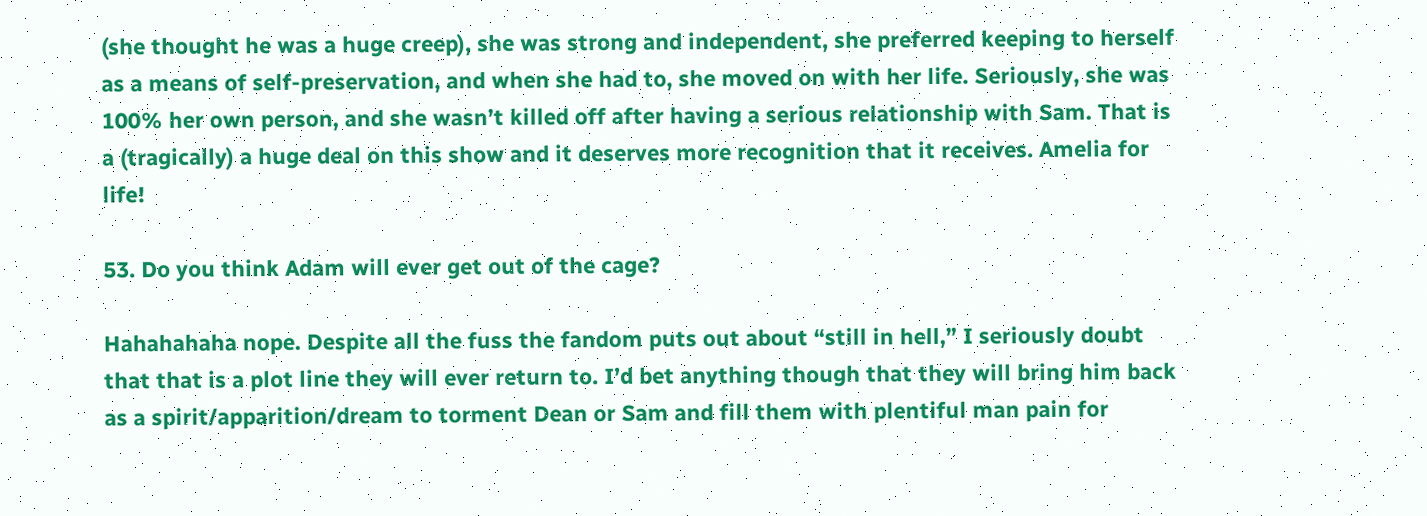(she thought he was a huge creep), she was strong and independent, she preferred keeping to herself as a means of self-preservation, and when she had to, she moved on with her life. Seriously, she was 100% her own person, and she wasn’t killed off after having a serious relationship with Sam. That is a (tragically) a huge deal on this show and it deserves more recognition that it receives. Amelia for life!

53. Do you think Adam will ever get out of the cage?

Hahahahaha nope. Despite all the fuss the fandom puts out about “still in hell,” I seriously doubt that that is a plot line they will ever return to. I’d bet anything though that they will bring him back as a spirit/apparition/dream to torment Dean or Sam and fill them with plentiful man pain for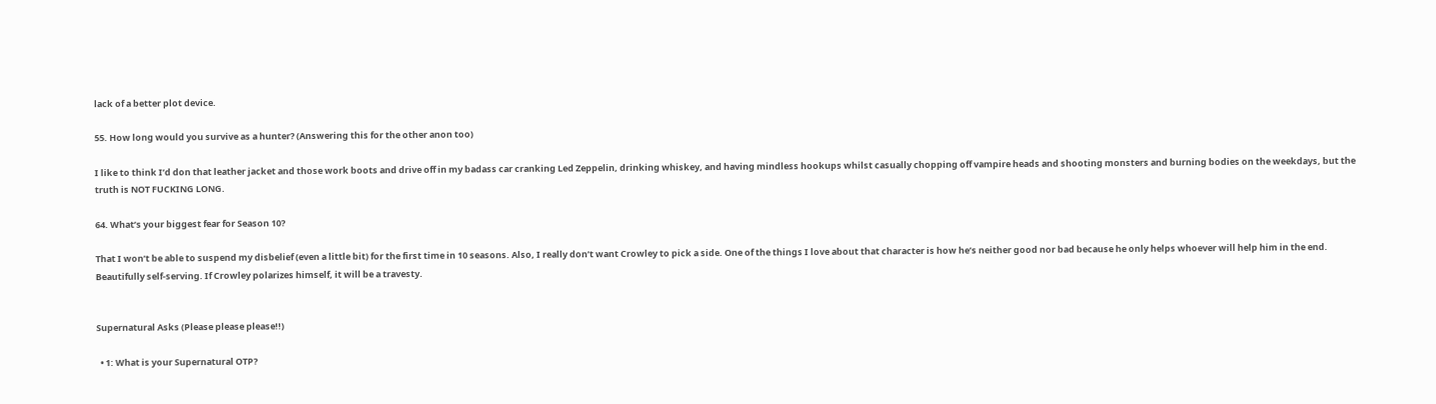lack of a better plot device.

55. How long would you survive as a hunter? (Answering this for the other anon too)

I like to think I’d don that leather jacket and those work boots and drive off in my badass car cranking Led Zeppelin, drinking whiskey, and having mindless hookups whilst casually chopping off vampire heads and shooting monsters and burning bodies on the weekdays, but the truth is NOT FUCKING LONG.

64. What’s your biggest fear for Season 10?

That I won’t be able to suspend my disbelief (even a little bit) for the first time in 10 seasons. Also, I really don’t want Crowley to pick a side. One of the things I love about that character is how he’s neither good nor bad because he only helps whoever will help him in the end. Beautifully self-serving. If Crowley polarizes himself, it will be a travesty.


Supernatural Asks (Please please please!!)

  • 1: What is your Supernatural OTP?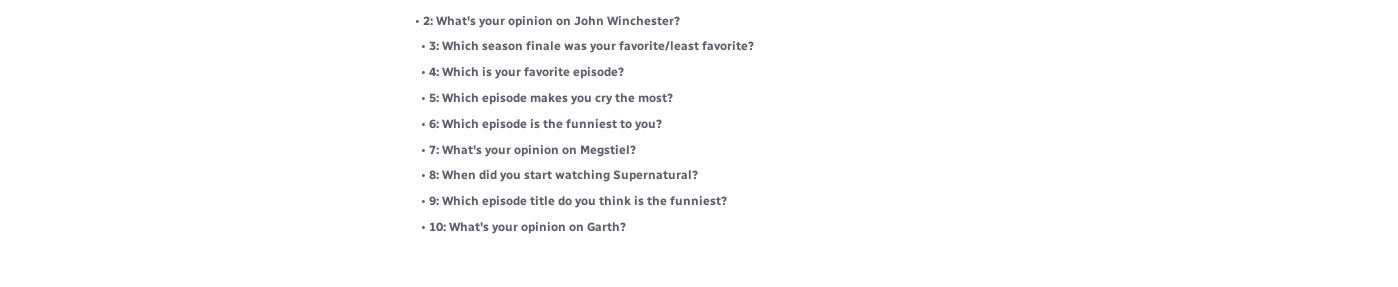• 2: What's your opinion on John Winchester?
  • 3: Which season finale was your favorite/least favorite?
  • 4: Which is your favorite episode?
  • 5: Which episode makes you cry the most?
  • 6: Which episode is the funniest to you?
  • 7: What's your opinion on Megstiel?
  • 8: When did you start watching Supernatural?
  • 9: Which episode title do you think is the funniest?
  • 10: What's your opinion on Garth?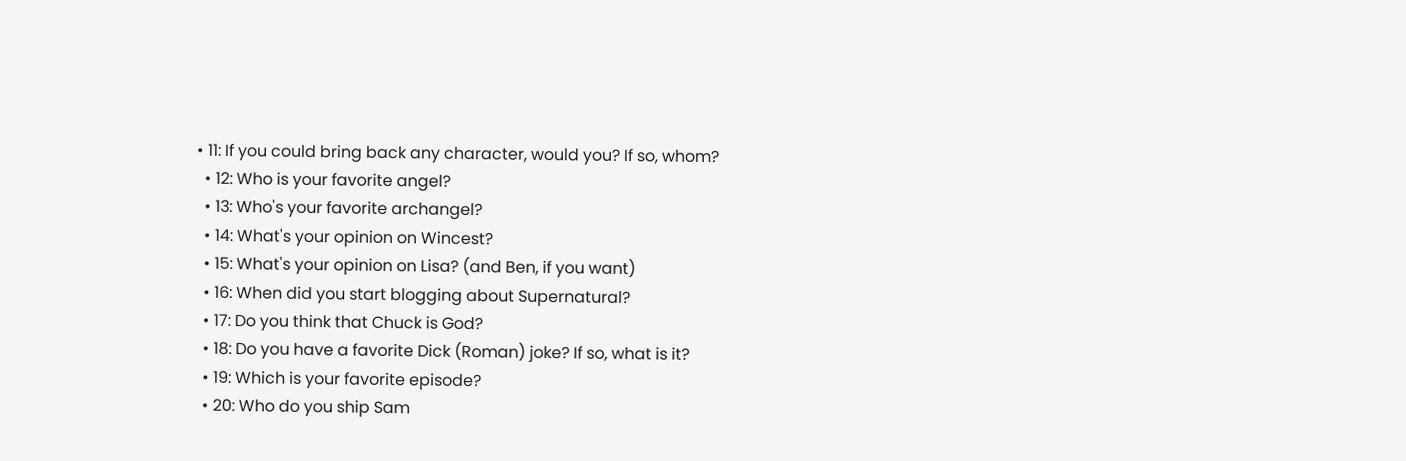• 11: If you could bring back any character, would you? If so, whom?
  • 12: Who is your favorite angel?
  • 13: Who's your favorite archangel?
  • 14: What's your opinion on Wincest?
  • 15: What's your opinion on Lisa? (and Ben, if you want)
  • 16: When did you start blogging about Supernatural?
  • 17: Do you think that Chuck is God?
  • 18: Do you have a favorite Dick (Roman) joke? If so, what is it?
  • 19: Which is your favorite episode?
  • 20: Who do you ship Sam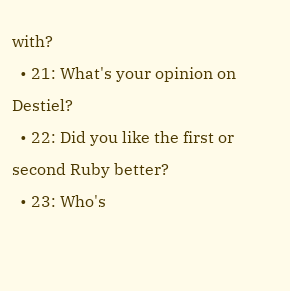with?
  • 21: What's your opinion on Destiel?
  • 22: Did you like the first or second Ruby better?
  • 23: Who's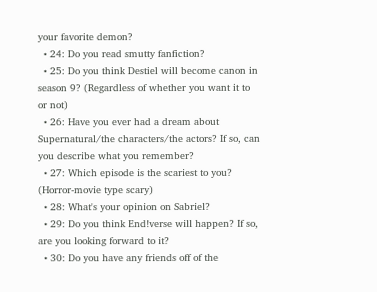your favorite demon?
  • 24: Do you read smutty fanfiction?
  • 25: Do you think Destiel will become canon in season 9? (Regardless of whether you want it to or not)
  • 26: Have you ever had a dream about Supernatural/the characters/the actors? If so, can you describe what you remember?
  • 27: Which episode is the scariest to you? (Horror-movie type scary)
  • 28: What's your opinion on Sabriel?
  • 29: Do you think End!verse will happen? If so, are you looking forward to it?
  • 30: Do you have any friends off of the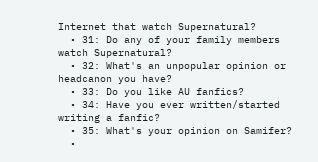Internet that watch Supernatural?
  • 31: Do any of your family members watch Supernatural?
  • 32: What's an unpopular opinion or headcanon you have?
  • 33: Do you like AU fanfics?
  • 34: Have you ever written/started writing a fanfic?
  • 35: What's your opinion on Samifer?
  •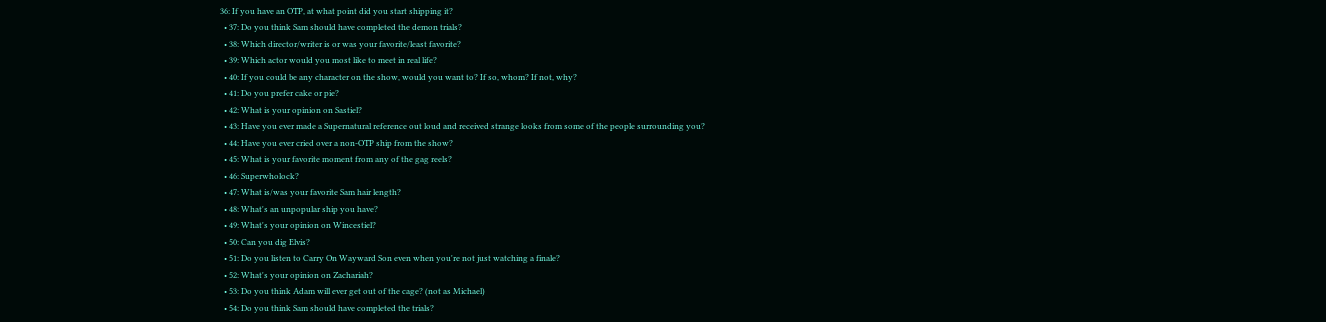36: If you have an OTP, at what point did you start shipping it?
  • 37: Do you think Sam should have completed the demon trials?
  • 38: Which director/writer is or was your favorite/least favorite?
  • 39: Which actor would you most like to meet in real life?
  • 40: If you could be any character on the show, would you want to? If so, whom? If not, why?
  • 41: Do you prefer cake or pie?
  • 42: What is your opinion on Sastiel?
  • 43: Have you ever made a Supernatural reference out loud and received strange looks from some of the people surrounding you?
  • 44: Have you ever cried over a non-OTP ship from the show?
  • 45: What is your favorite moment from any of the gag reels?
  • 46: Superwholock?
  • 47: What is/was your favorite Sam hair length?
  • 48: What's an unpopular ship you have?
  • 49: What's your opinion on Wincestiel?
  • 50: Can you dig Elvis?
  • 51: Do you listen to Carry On Wayward Son even when you're not just watching a finale?
  • 52: What's your opinion on Zachariah?
  • 53: Do you think Adam will ever get out of the cage? (not as Michael)
  • 54: Do you think Sam should have completed the trials?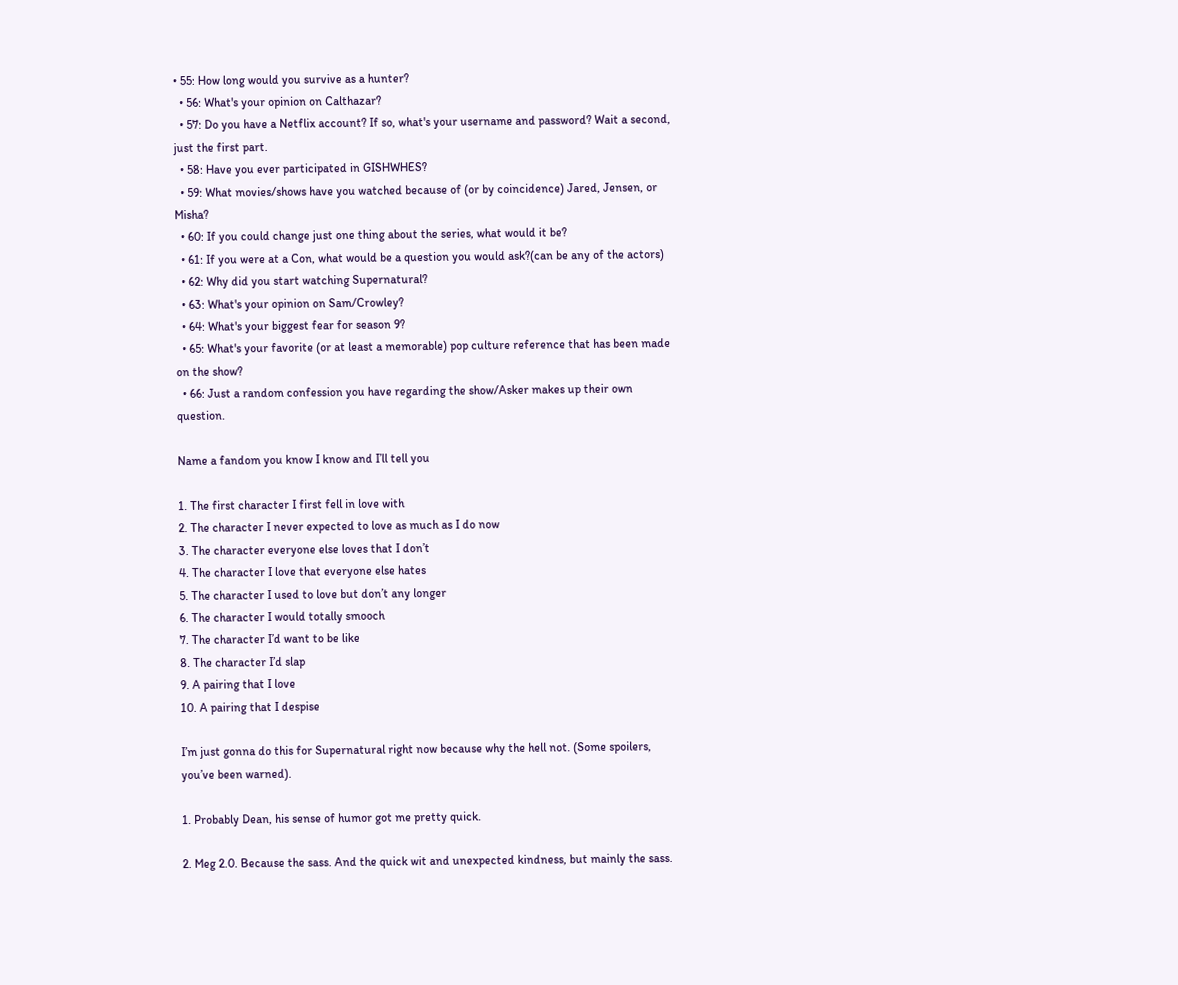• 55: How long would you survive as a hunter?
  • 56: What's your opinion on Calthazar?
  • 57: Do you have a Netflix account? If so, what's your username and password? Wait a second, just the first part.
  • 58: Have you ever participated in GISHWHES?
  • 59: What movies/shows have you watched because of (or by coincidence) Jared, Jensen, or Misha?
  • 60: If you could change just one thing about the series, what would it be?
  • 61: If you were at a Con, what would be a question you would ask?(can be any of the actors)
  • 62: Why did you start watching Supernatural?
  • 63: What's your opinion on Sam/Crowley?
  • 64: What's your biggest fear for season 9?
  • 65: What's your favorite (or at least a memorable) pop culture reference that has been made on the show?
  • 66: Just a random confession you have regarding the show/Asker makes up their own question.

Name a fandom you know I know and I’ll tell you

1. The first character I first fell in love with
2. The character I never expected to love as much as I do now
3. The character everyone else loves that I don’t
4. The character I love that everyone else hates
5. The character I used to love but don’t any longer
6. The character I would totally smooch
7. The character I’d want to be like
8. The character I’d slap
9. A pairing that I love
10. A pairing that I despise

I’m just gonna do this for Supernatural right now because why the hell not. (Some spoilers, you’ve been warned).

1. Probably Dean, his sense of humor got me pretty quick.

2. Meg 2.0. Because the sass. And the quick wit and unexpected kindness, but mainly the sass.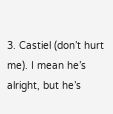3. Castiel (don’t hurt me). I mean he’s alright, but he’s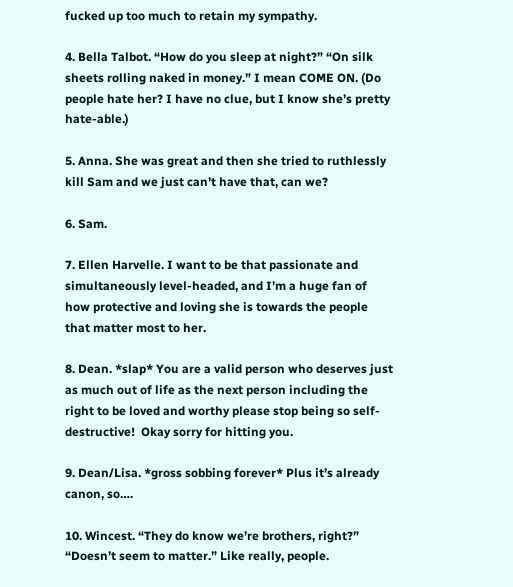fucked up too much to retain my sympathy.

4. Bella Talbot. “How do you sleep at night?” “On silk sheets rolling naked in money.” I mean COME ON. (Do people hate her? I have no clue, but I know she’s pretty hate-able.)

5. Anna. She was great and then she tried to ruthlessly kill Sam and we just can’t have that, can we?

6. Sam.

7. Ellen Harvelle. I want to be that passionate and simultaneously level-headed, and I’m a huge fan of how protective and loving she is towards the people that matter most to her.

8. Dean. *slap* You are a valid person who deserves just as much out of life as the next person including the right to be loved and worthy please stop being so self-destructive!  Okay sorry for hitting you.

9. Dean/Lisa. *gross sobbing forever* Plus it’s already canon, so….

10. Wincest. “They do know we’re brothers, right?” “Doesn’t seem to matter.” Like really, people.